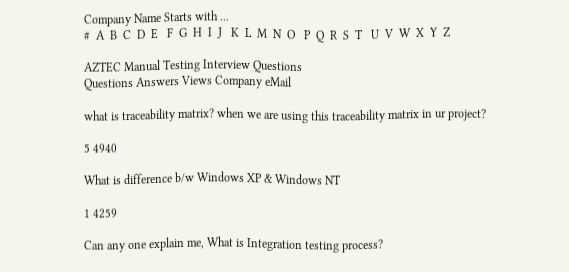Company Name Starts with ...
#  A  B  C  D  E   F  G  H  I  J   K  L  M  N  O   P  Q  R  S  T   U  V  W  X  Y  Z

AZTEC Manual Testing Interview Questions
Questions Answers Views Company eMail

what is traceability matrix? when we are using this traceability matrix in ur project?

5 4940

What is difference b/w Windows XP & Windows NT

1 4259

Can any one explain me, What is Integration testing process?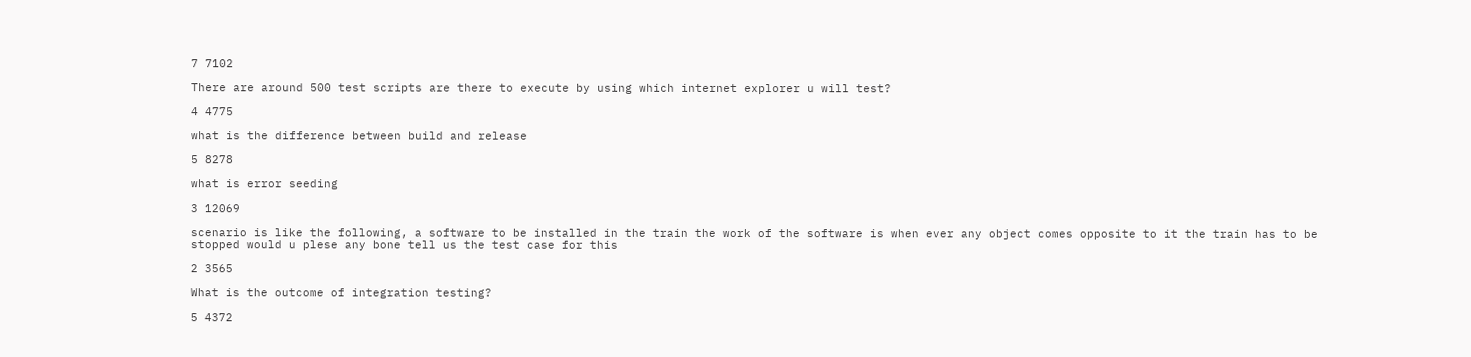7 7102

There are around 500 test scripts are there to execute by using which internet explorer u will test?

4 4775

what is the difference between build and release

5 8278

what is error seeding

3 12069

scenario is like the following, a software to be installed in the train the work of the software is when ever any object comes opposite to it the train has to be stopped would u plese any bone tell us the test case for this

2 3565

What is the outcome of integration testing?

5 4372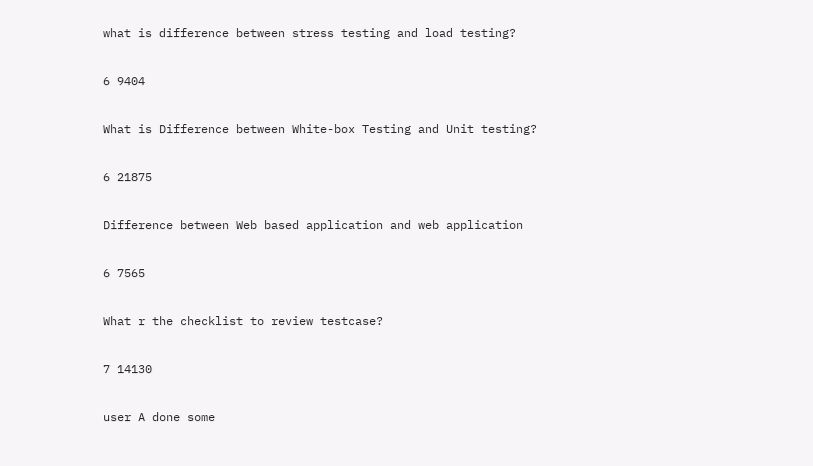what is difference between stress testing and load testing?

6 9404

What is Difference between White-box Testing and Unit testing?

6 21875

Difference between Web based application and web application

6 7565

What r the checklist to review testcase?

7 14130

user A done some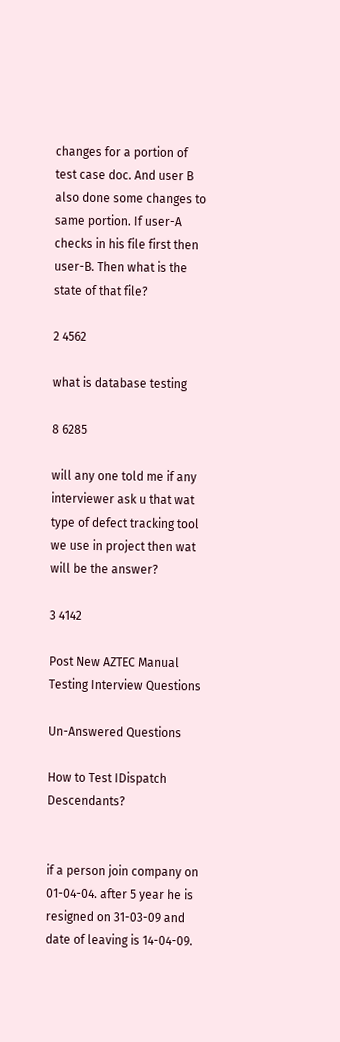changes for a portion of test case doc. And user B also done some changes to same portion. If user-A checks in his file first then user-B. Then what is the state of that file?

2 4562

what is database testing

8 6285

will any one told me if any interviewer ask u that wat type of defect tracking tool we use in project then wat will be the answer?

3 4142

Post New AZTEC Manual Testing Interview Questions

Un-Answered Questions

How to Test IDispatch Descendants?


if a person join company on 01-04-04. after 5 year he is resigned on 31-03-09 and date of leaving is 14-04-09.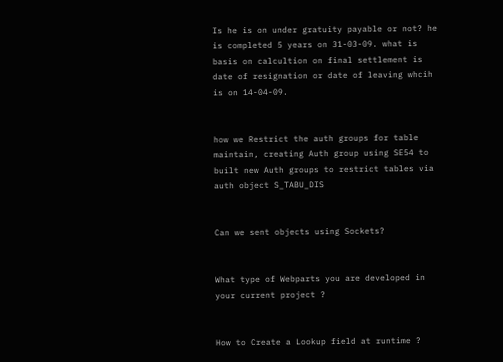Is he is on under gratuity payable or not? he is completed 5 years on 31-03-09. what is basis on calcultion on final settlement is date of resignation or date of leaving whcih is on 14-04-09.


how we Restrict the auth groups for table maintain, creating Auth group using SE54 to built new Auth groups to restrict tables via auth object S_TABU_DIS


Can we sent objects using Sockets?


What type of Webparts you are developed in your current project ?


How to Create a Lookup field at runtime ?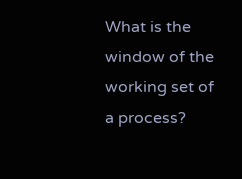What is the window of the working set of a process?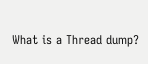What is a Thread dump?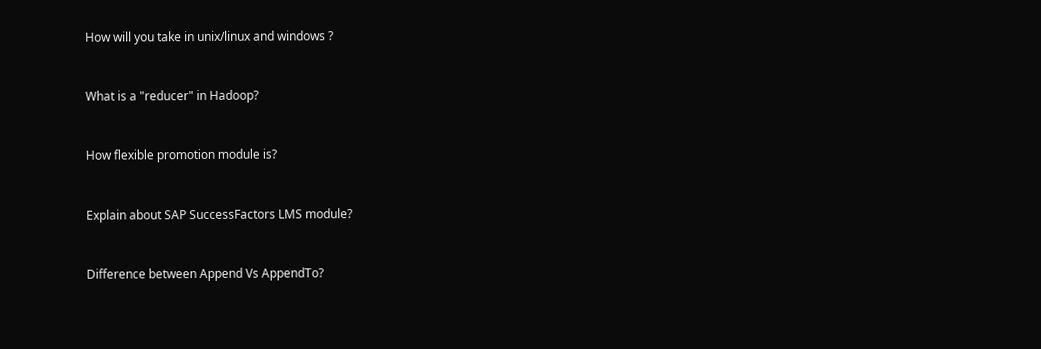How will you take in unix/linux and windows ?


What is a "reducer" in Hadoop?


How flexible promotion module is?


Explain about SAP SuccessFactors LMS module?


Difference between Append Vs AppendTo?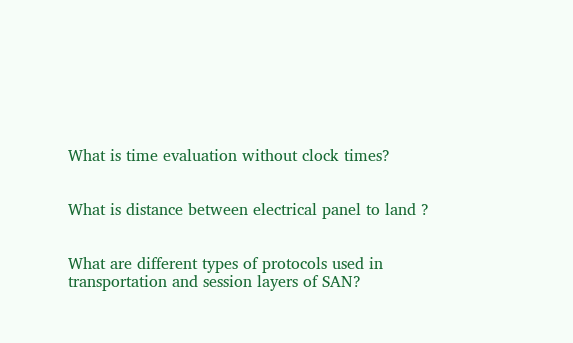What is time evaluation without clock times?


What is distance between electrical panel to land ?


What are different types of protocols used in transportation and session layers of SAN?